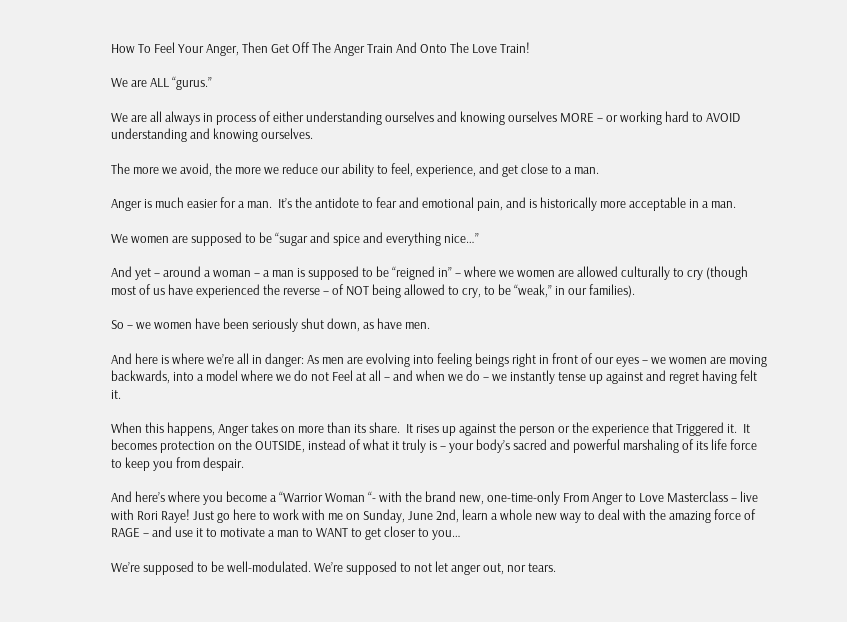How To Feel Your Anger, Then Get Off The Anger Train And Onto The Love Train!

We are ALL “gurus.”

We are all always in process of either understanding ourselves and knowing ourselves MORE – or working hard to AVOID understanding and knowing ourselves.

The more we avoid, the more we reduce our ability to feel, experience, and get close to a man.

Anger is much easier for a man.  It’s the antidote to fear and emotional pain, and is historically more acceptable in a man.

We women are supposed to be “sugar and spice and everything nice…”

And yet – around a woman – a man is supposed to be “reigned in” – where we women are allowed culturally to cry (though most of us have experienced the reverse – of NOT being allowed to cry, to be “weak,” in our families).

So – we women have been seriously shut down, as have men.

And here is where we’re all in danger: As men are evolving into feeling beings right in front of our eyes – we women are moving backwards, into a model where we do not Feel at all – and when we do – we instantly tense up against and regret having felt it.

When this happens, Anger takes on more than its share.  It rises up against the person or the experience that Triggered it.  It becomes protection on the OUTSIDE, instead of what it truly is – your body’s sacred and powerful marshaling of its life force to keep you from despair.

And here’s where you become a “Warrior Woman “- with the brand new, one-time-only From Anger to Love Masterclass – live with Rori Raye! Just go here to work with me on Sunday, June 2nd, learn a whole new way to deal with the amazing force of RAGE – and use it to motivate a man to WANT to get closer to you…

We’re supposed to be well-modulated. We’re supposed to not let anger out, nor tears.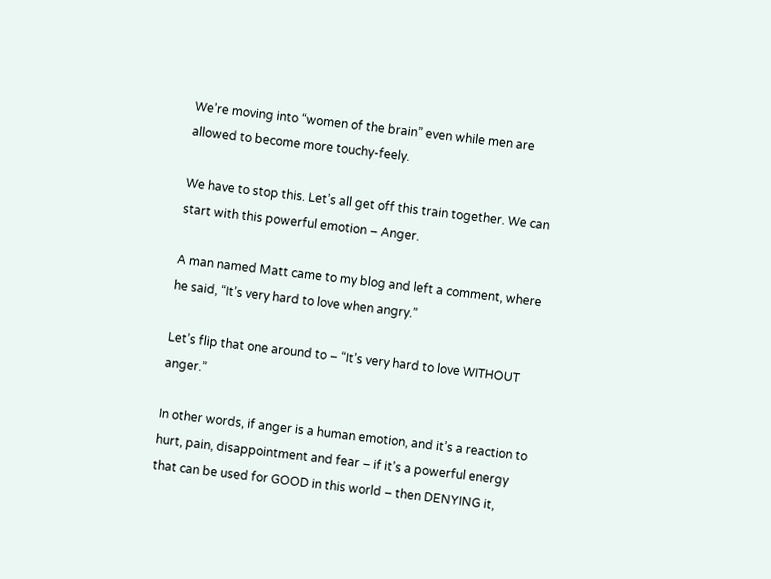We’re moving into “women of the brain” even while men are allowed to become more touchy-feely.

We have to stop this. Let’s all get off this train together. We can start with this powerful emotion – Anger.

A man named Matt came to my blog and left a comment, where he said, “It’s very hard to love when angry.”

Let’s flip that one around to – “It’s very hard to love WITHOUT anger.”

In other words, if anger is a human emotion, and it’s a reaction to hurt, pain, disappointment and fear – if it’s a powerful energy that can be used for GOOD in this world – then DENYING it,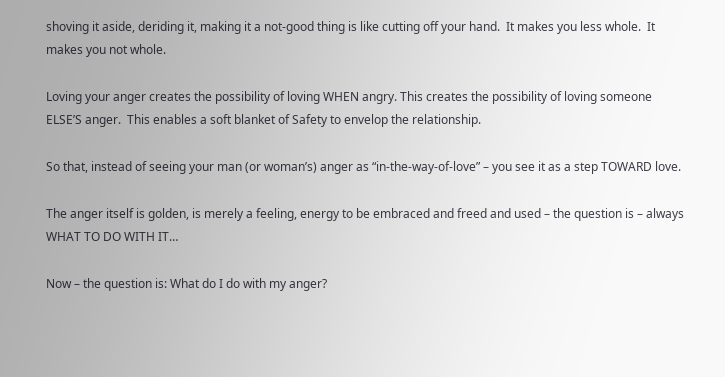shoving it aside, deriding it, making it a not-good thing is like cutting off your hand.  It makes you less whole.  It makes you not whole.

Loving your anger creates the possibility of loving WHEN angry. This creates the possibility of loving someone ELSE’S anger.  This enables a soft blanket of Safety to envelop the relationship.

So that, instead of seeing your man (or woman’s) anger as “in-the-way-of-love” – you see it as a step TOWARD love.

The anger itself is golden, is merely a feeling, energy to be embraced and freed and used – the question is – always WHAT TO DO WITH IT…

Now – the question is: What do I do with my anger?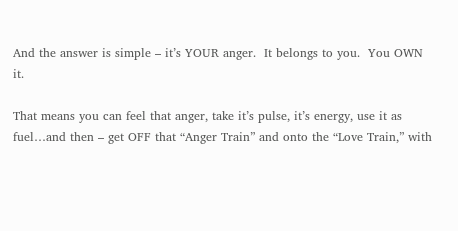And the answer is simple – it’s YOUR anger.  It belongs to you.  You OWN it.

That means you can feel that anger, take it’s pulse, it’s energy, use it as fuel…and then – get OFF that “Anger Train” and onto the “Love Train,” with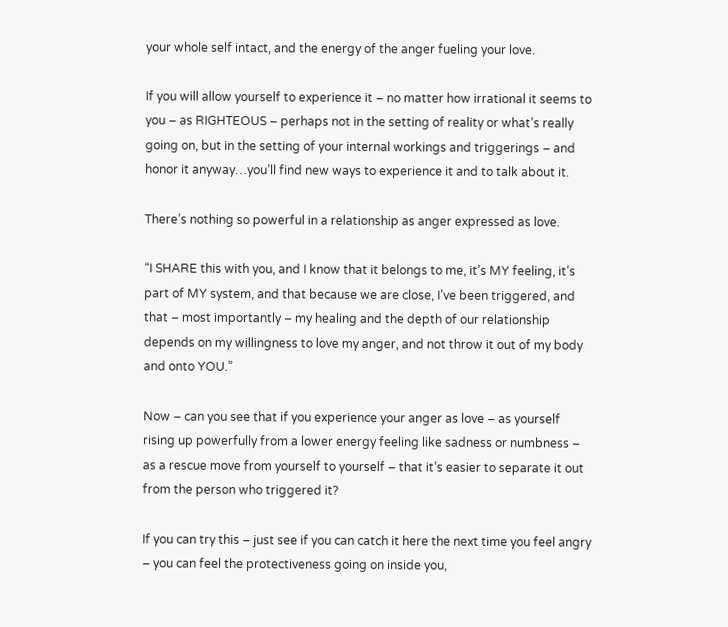your whole self intact, and the energy of the anger fueling your love.

If you will allow yourself to experience it – no matter how irrational it seems to you – as RIGHTEOUS – perhaps not in the setting of reality or what’s really going on, but in the setting of your internal workings and triggerings – and honor it anyway…you’ll find new ways to experience it and to talk about it.

There’s nothing so powerful in a relationship as anger expressed as love.

“I SHARE this with you, and I know that it belongs to me, it’s MY feeling, it’s part of MY system, and that because we are close, I’ve been triggered, and that – most importantly – my healing and the depth of our relationship depends on my willingness to love my anger, and not throw it out of my body and onto YOU.”

Now – can you see that if you experience your anger as love – as yourself rising up powerfully from a lower energy feeling like sadness or numbness – as a rescue move from yourself to yourself – that it’s easier to separate it out from the person who triggered it?

If you can try this – just see if you can catch it here the next time you feel angry – you can feel the protectiveness going on inside you,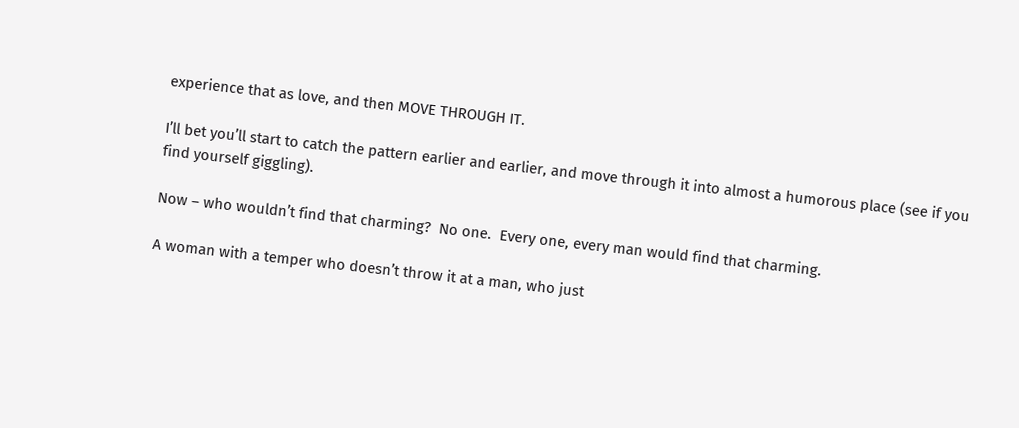experience that as love, and then MOVE THROUGH IT.

I’ll bet you’ll start to catch the pattern earlier and earlier, and move through it into almost a humorous place (see if you find yourself giggling).

Now – who wouldn’t find that charming?  No one.  Every one, every man would find that charming.

A woman with a temper who doesn’t throw it at a man, who just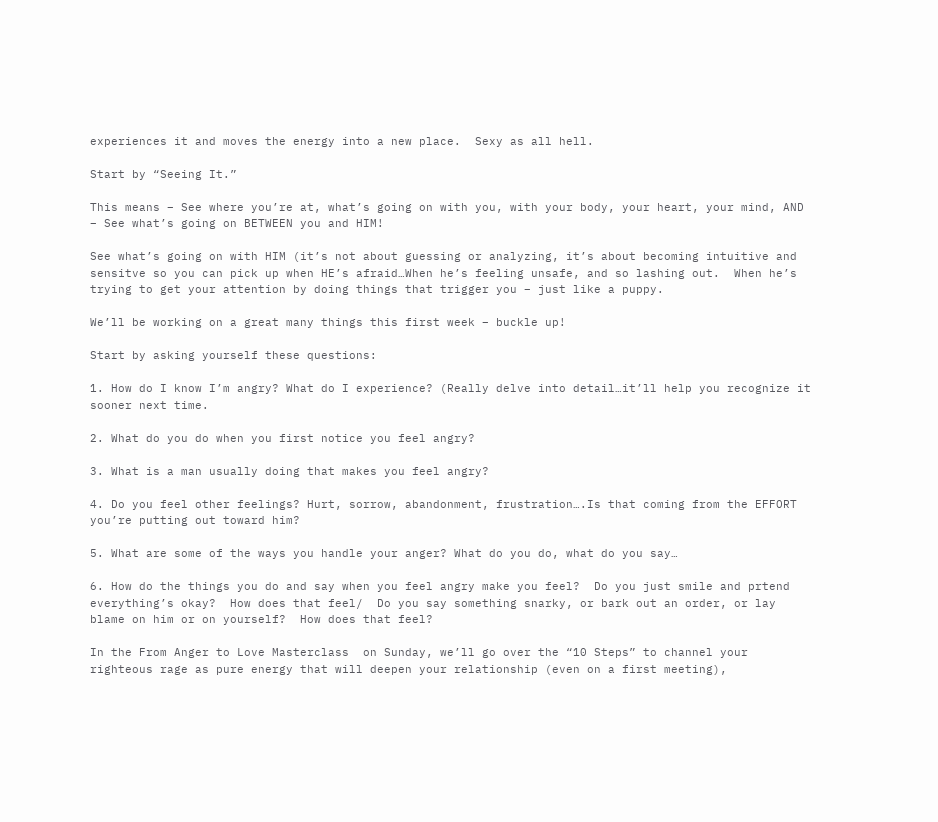experiences it and moves the energy into a new place.  Sexy as all hell.

Start by “Seeing It.”

This means – See where you’re at, what’s going on with you, with your body, your heart, your mind, AND – See what’s going on BETWEEN you and HIM!

See what’s going on with HIM (it’s not about guessing or analyzing, it’s about becoming intuitive and sensitve so you can pick up when HE’s afraid…When he’s feeling unsafe, and so lashing out.  When he’s trying to get your attention by doing things that trigger you – just like a puppy.

We’ll be working on a great many things this first week – buckle up!

Start by asking yourself these questions:

1. How do I know I’m angry? What do I experience? (Really delve into detail…it’ll help you recognize it sooner next time.

2. What do you do when you first notice you feel angry?

3. What is a man usually doing that makes you feel angry?

4. Do you feel other feelings? Hurt, sorrow, abandonment, frustration….Is that coming from the EFFORT you’re putting out toward him?

5. What are some of the ways you handle your anger? What do you do, what do you say…

6. How do the things you do and say when you feel angry make you feel?  Do you just smile and prtend everything’s okay?  How does that feel/  Do you say something snarky, or bark out an order, or lay blame on him or on yourself?  How does that feel?

In the From Anger to Love Masterclass  on Sunday, we’ll go over the “10 Steps” to channel your righteous rage as pure energy that will deepen your relationship (even on a first meeting),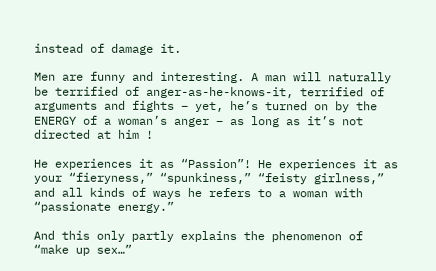instead of damage it.

Men are funny and interesting. A man will naturally be terrified of anger-as-he-knows-it, terrified of arguments and fights – yet, he’s turned on by the ENERGY of a woman’s anger – as long as it’s not directed at him !

He experiences it as “Passion”! He experiences it as your “fieryness,” “spunkiness,” “feisty girlness,” and all kinds of ways he refers to a woman with “passionate energy.”

And this only partly explains the phenomenon of “make up sex…”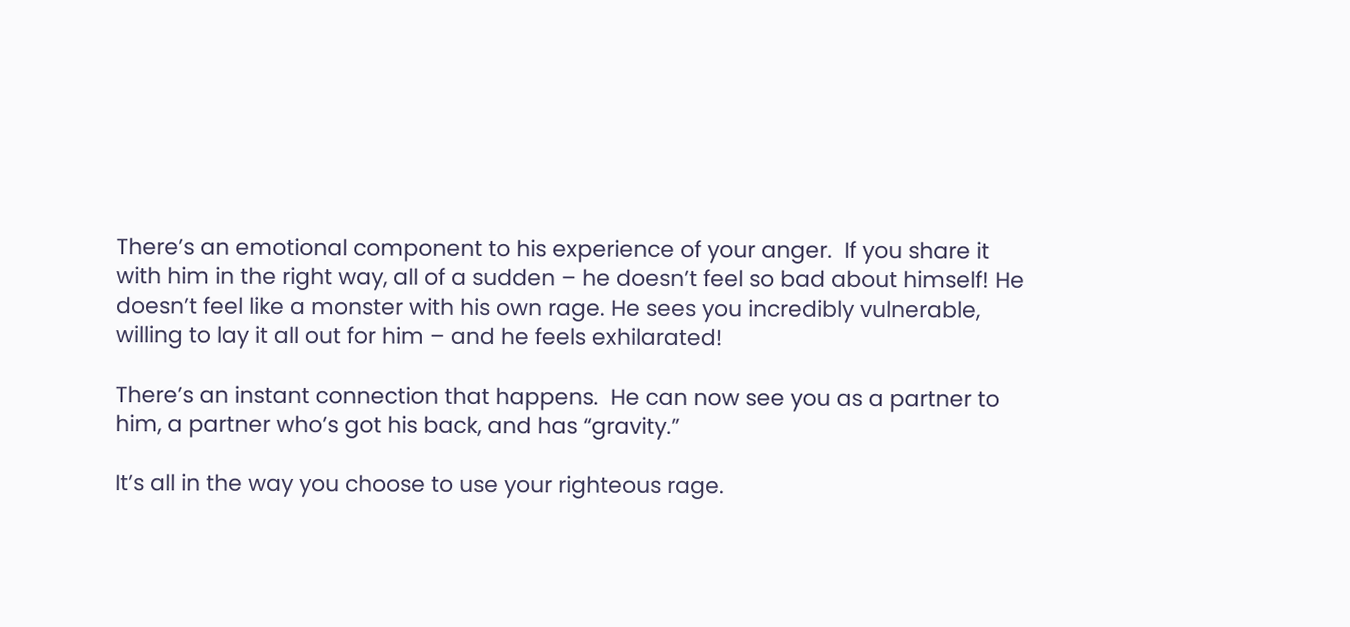There’s an emotional component to his experience of your anger.  If you share it with him in the right way, all of a sudden – he doesn’t feel so bad about himself! He doesn’t feel like a monster with his own rage. He sees you incredibly vulnerable, willing to lay it all out for him – and he feels exhilarated!

There’s an instant connection that happens.  He can now see you as a partner to him, a partner who’s got his back, and has “gravity.”

It’s all in the way you choose to use your righteous rage.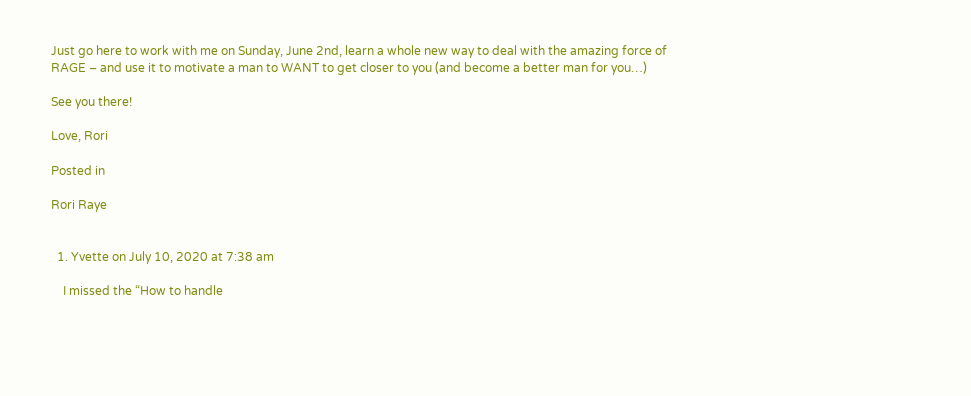Just go here to work with me on Sunday, June 2nd, learn a whole new way to deal with the amazing force of RAGE – and use it to motivate a man to WANT to get closer to you (and become a better man for you…)

See you there!

Love, Rori

Posted in

Rori Raye


  1. Yvette on July 10, 2020 at 7:38 am

    I missed the “How to handle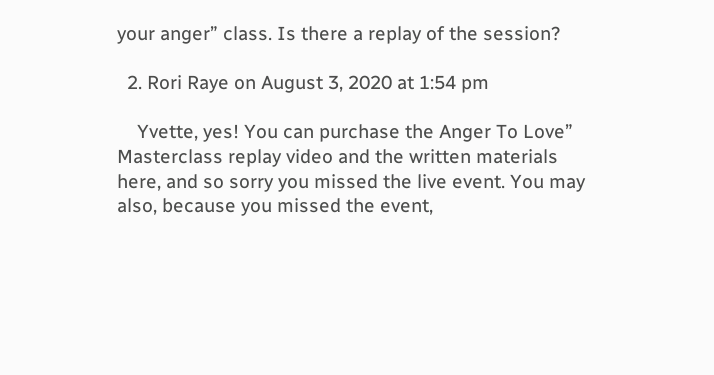your anger” class. Is there a replay of the session?

  2. Rori Raye on August 3, 2020 at 1:54 pm

    Yvette, yes! You can purchase the Anger To Love” Masterclass replay video and the written materials here, and so sorry you missed the live event. You may also, because you missed the event,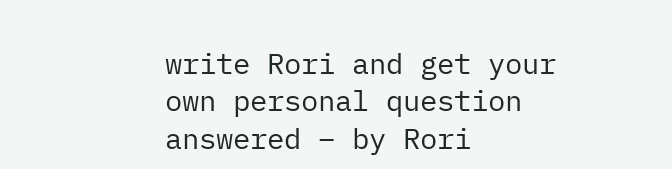write Rori and get your own personal question answered – by Rori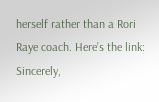herself rather than a Rori Raye coach. Here’s the link: Sincerely,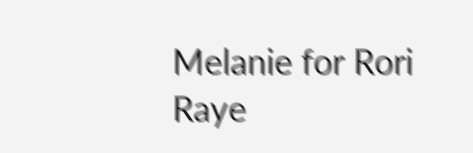Melanie for Rori Raye